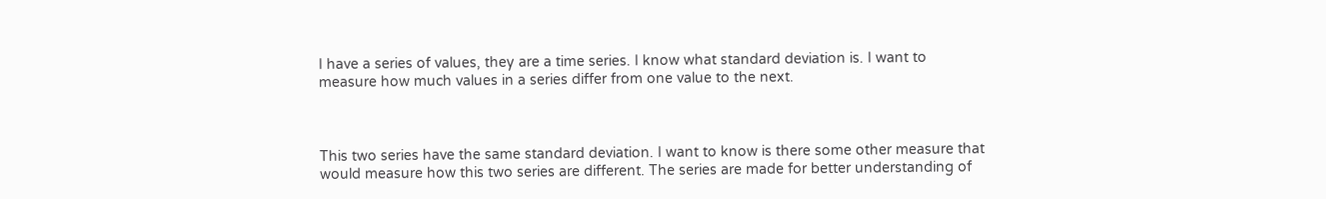I have a series of values, they are a time series. I know what standard deviation is. I want to measure how much values in a series differ from one value to the next.



This two series have the same standard deviation. I want to know is there some other measure that would measure how this two series are different. The series are made for better understanding of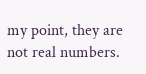my point, they are not real numbers.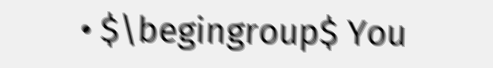• $\begingroup$ You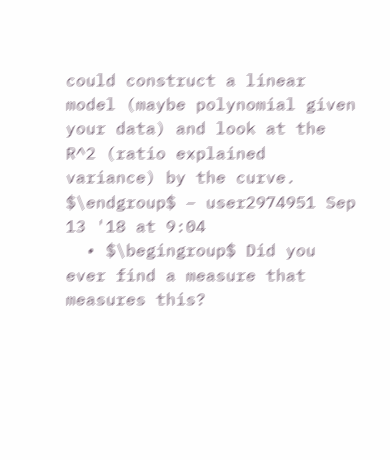could construct a linear model (maybe polynomial given your data) and look at the R^2 (ratio explained variance) by the curve. $\endgroup$ – user2974951 Sep 13 '18 at 9:04
  • $\begingroup$ Did you ever find a measure that measures this?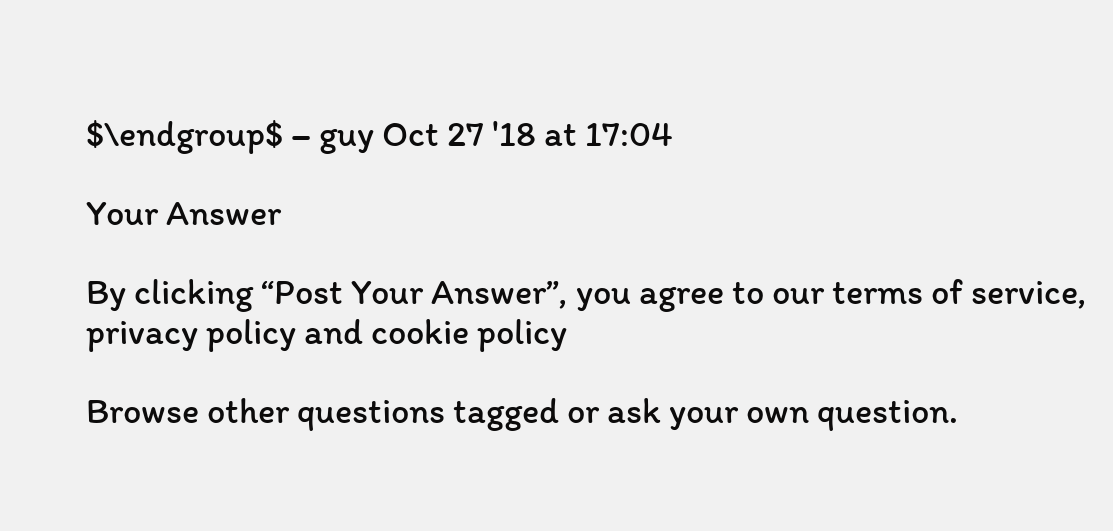$\endgroup$ – guy Oct 27 '18 at 17:04

Your Answer

By clicking “Post Your Answer”, you agree to our terms of service, privacy policy and cookie policy

Browse other questions tagged or ask your own question.